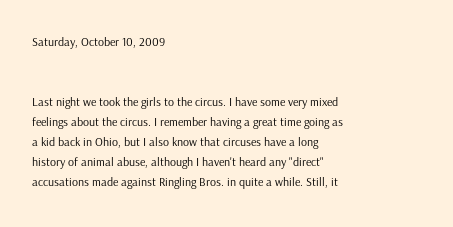Saturday, October 10, 2009


Last night we took the girls to the circus. I have some very mixed feelings about the circus. I remember having a great time going as a kid back in Ohio, but I also know that circuses have a long history of animal abuse, although I haven't heard any "direct" accusations made against Ringling Bros. in quite a while. Still, it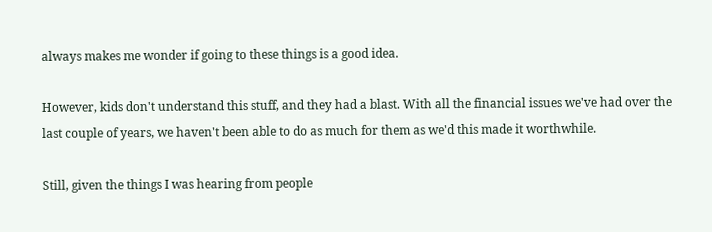always makes me wonder if going to these things is a good idea.

However, kids don't understand this stuff, and they had a blast. With all the financial issues we've had over the last couple of years, we haven't been able to do as much for them as we'd this made it worthwhile.

Still, given the things I was hearing from people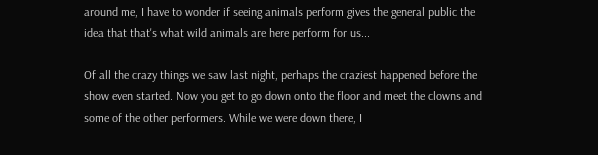around me, I have to wonder if seeing animals perform gives the general public the idea that that's what wild animals are here perform for us...

Of all the crazy things we saw last night, perhaps the craziest happened before the show even started. Now you get to go down onto the floor and meet the clowns and some of the other performers. While we were down there, I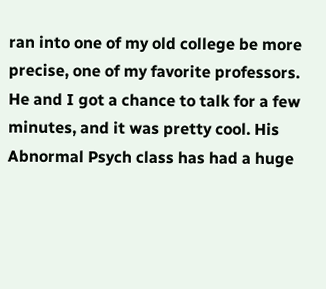ran into one of my old college be more precise, one of my favorite professors. He and I got a chance to talk for a few minutes, and it was pretty cool. His Abnormal Psych class has had a huge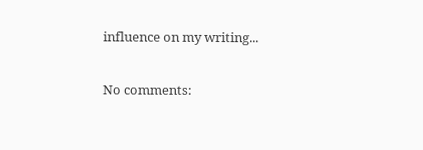influence on my writing...

No comments: